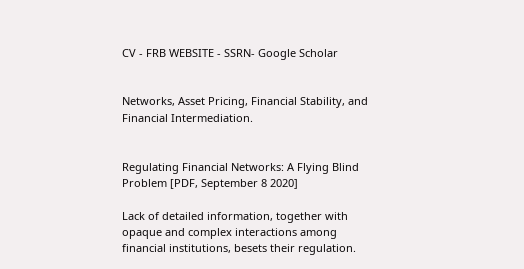CV - FRB WEBSITE - SSRN- Google Scholar


Networks, Asset Pricing, Financial Stability, and Financial Intermediation.


Regulating Financial Networks: A Flying Blind Problem [PDF, September 8 2020]

Lack of detailed information, together with opaque and complex interactions among financial institutions, besets their regulation.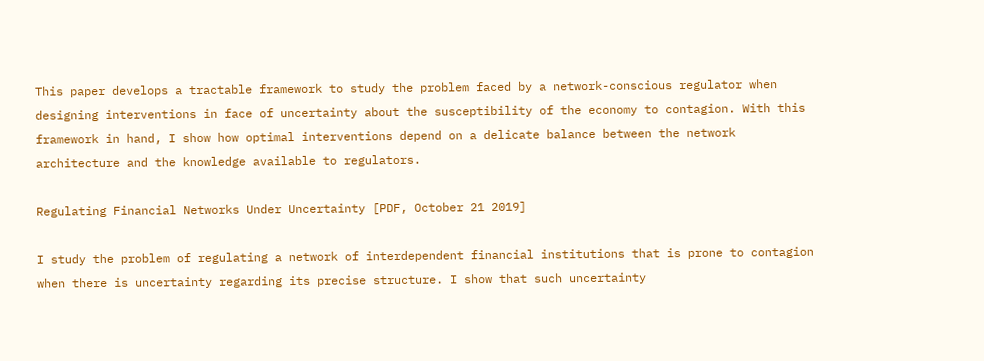This paper develops a tractable framework to study the problem faced by a network-conscious regulator when designing interventions in face of uncertainty about the susceptibility of the economy to contagion. With this framework in hand, I show how optimal interventions depend on a delicate balance between the network architecture and the knowledge available to regulators.

Regulating Financial Networks Under Uncertainty [PDF, October 21 2019]

I study the problem of regulating a network of interdependent financial institutions that is prone to contagion when there is uncertainty regarding its precise structure. I show that such uncertainty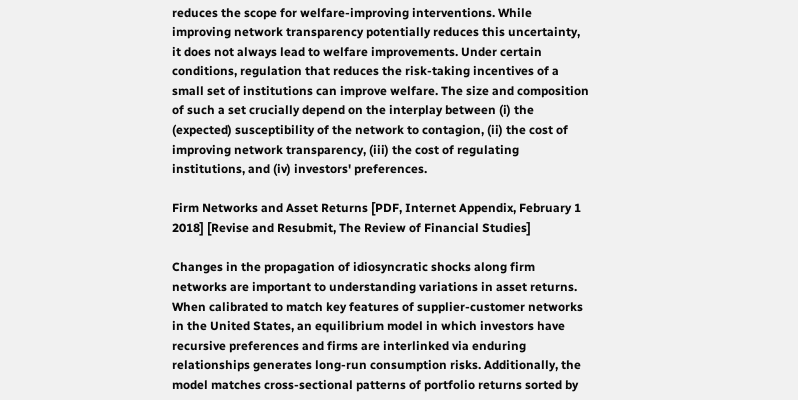reduces the scope for welfare-improving interventions. While improving network transparency potentially reduces this uncertainty, it does not always lead to welfare improvements. Under certain conditions, regulation that reduces the risk-taking incentives of a small set of institutions can improve welfare. The size and composition of such a set crucially depend on the interplay between (i) the (expected) susceptibility of the network to contagion, (ii) the cost of improving network transparency, (iii) the cost of regulating institutions, and (iv) investors' preferences.

Firm Networks and Asset Returns [PDF, Internet Appendix, February 1 2018] [Revise and Resubmit, The Review of Financial Studies]

Changes in the propagation of idiosyncratic shocks along firm networks are important to understanding variations in asset returns. When calibrated to match key features of supplier-customer networks in the United States, an equilibrium model in which investors have recursive preferences and firms are interlinked via enduring relationships generates long-run consumption risks. Additionally, the model matches cross-sectional patterns of portfolio returns sorted by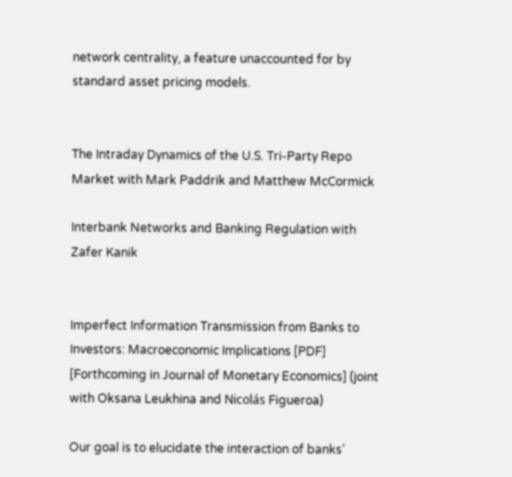network centrality, a feature unaccounted for by standard asset pricing models.


The Intraday Dynamics of the U.S. Tri-Party Repo Market with Mark Paddrik and Matthew McCormick

Interbank Networks and Banking Regulation with Zafer Kanik


Imperfect Information Transmission from Banks to Investors: Macroeconomic Implications [PDF] [Forthcoming in Journal of Monetary Economics] (joint with Oksana Leukhina and Nicolás Figueroa)

Our goal is to elucidate the interaction of banks’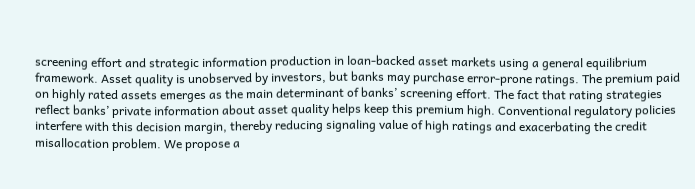screening effort and strategic information production in loan-backed asset markets using a general equilibrium framework. Asset quality is unobserved by investors, but banks may purchase error-prone ratings. The premium paid on highly rated assets emerges as the main determinant of banks’ screening effort. The fact that rating strategies reflect banks’ private information about asset quality helps keep this premium high. Conventional regulatory policies interfere with this decision margin, thereby reducing signaling value of high ratings and exacerbating the credit misallocation problem. We propose a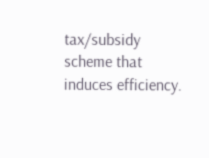tax/subsidy scheme that induces efficiency.